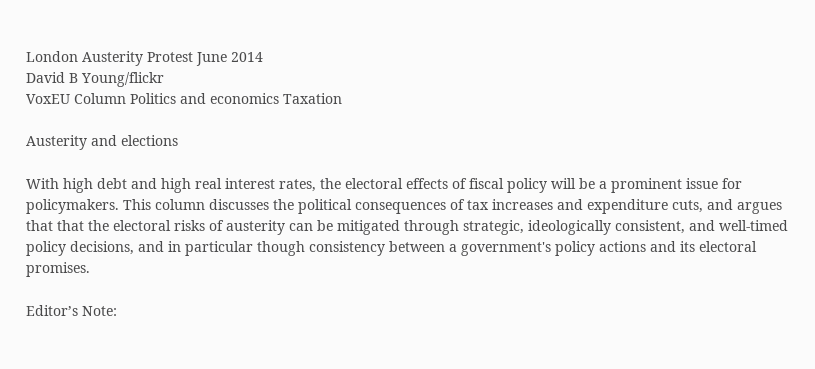London Austerity Protest June 2014
David B Young/flickr
VoxEU Column Politics and economics Taxation

Austerity and elections

With high debt and high real interest rates, the electoral effects of fiscal policy will be a prominent issue for policymakers. This column discusses the political consequences of tax increases and expenditure cuts, and argues that that the electoral risks of austerity can be mitigated through strategic, ideologically consistent, and well-timed policy decisions, and in particular though consistency between a government's policy actions and its electoral promises.

Editor’s Note: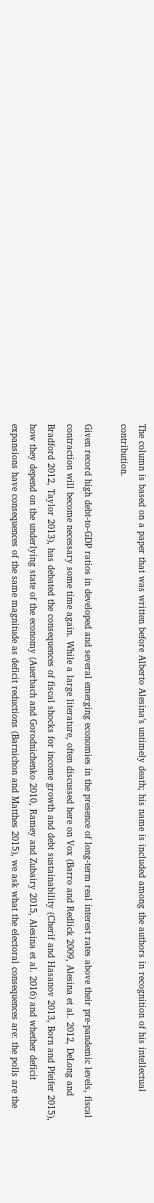The column is based on a paper that was written before Alberto Alesina’s untimely death; his name is included among the authors in recognition of his intellectual contribution.

Given record high debt-to-GDP ratios in developed and several emerging economies in the presence of long-term real interest rates above their pre-pandemic levels, fiscal contraction will become necessary some time again. While a large literature, often discussed here on Vox (Barro and Redlick 2009, Alesina et al. 2012, DeLong and Bradford 2012, Taylor 2013), has debated the consequences of fiscal shocks for income growth and debt sustainability (Cherif and Hasanov 2013, Born and Pfeifer 2015), how they depend on the underlying state of the economy (Auerbach and Gorodnichenko 2010, Ramey and Zubairy 2015, Alesina et al. 2016) and whether deficit expansions have consequences of the same magnitude as deficit reductions (Barnichon and Matthes 2015), we ask what the electoral consequences are: the polls are the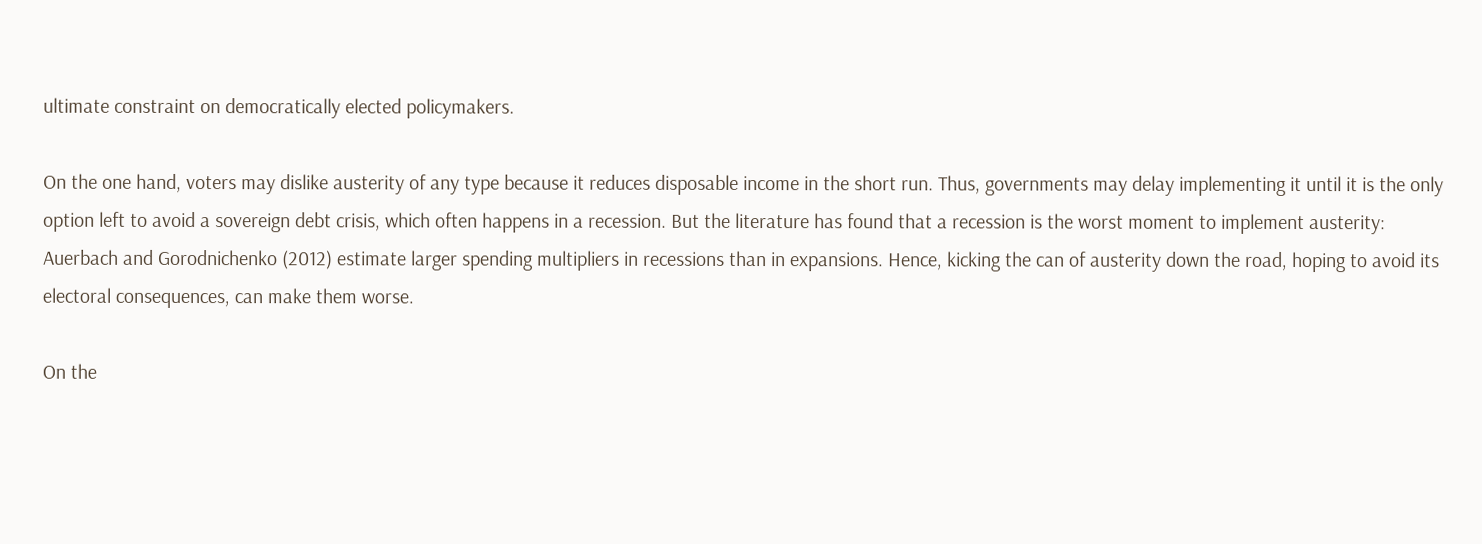ultimate constraint on democratically elected policymakers.

On the one hand, voters may dislike austerity of any type because it reduces disposable income in the short run. Thus, governments may delay implementing it until it is the only option left to avoid a sovereign debt crisis, which often happens in a recession. But the literature has found that a recession is the worst moment to implement austerity: Auerbach and Gorodnichenko (2012) estimate larger spending multipliers in recessions than in expansions. Hence, kicking the can of austerity down the road, hoping to avoid its electoral consequences, can make them worse.

On the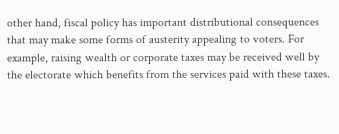other hand, fiscal policy has important distributional consequences that may make some forms of austerity appealing to voters. For example, raising wealth or corporate taxes may be received well by the electorate which benefits from the services paid with these taxes.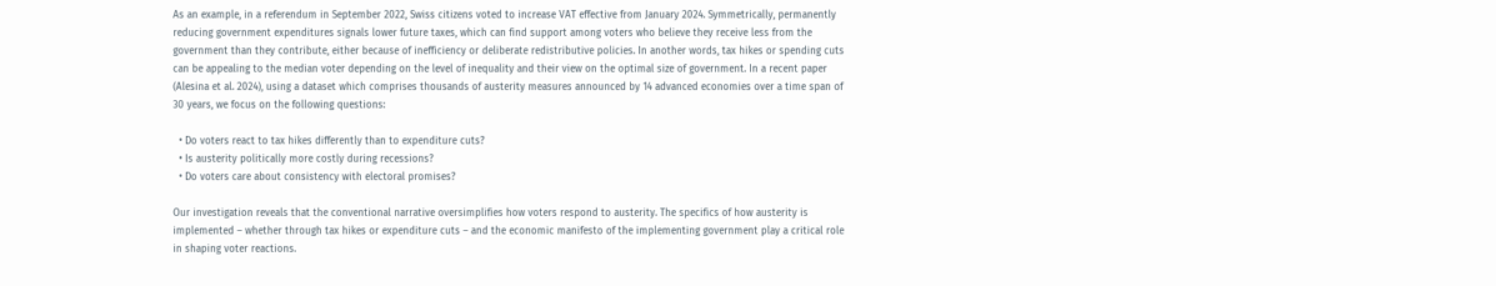As an example, in a referendum in September 2022, Swiss citizens voted to increase VAT effective from January 2024. Symmetrically, permanently reducing government expenditures signals lower future taxes, which can find support among voters who believe they receive less from the government than they contribute, either because of inefficiency or deliberate redistributive policies. In another words, tax hikes or spending cuts can be appealing to the median voter depending on the level of inequality and their view on the optimal size of government. In a recent paper (Alesina et al. 2024), using a dataset which comprises thousands of austerity measures announced by 14 advanced economies over a time span of 30 years, we focus on the following questions:

  • Do voters react to tax hikes differently than to expenditure cuts?
  • Is austerity politically more costly during recessions?
  • Do voters care about consistency with electoral promises?

Our investigation reveals that the conventional narrative oversimplifies how voters respond to austerity. The specifics of how austerity is implemented – whether through tax hikes or expenditure cuts – and the economic manifesto of the implementing government play a critical role in shaping voter reactions.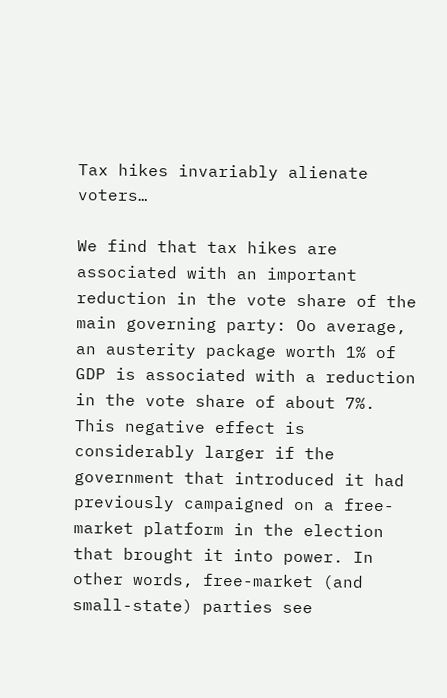Tax hikes invariably alienate voters…

We find that tax hikes are associated with an important reduction in the vote share of the main governing party: Oo average, an austerity package worth 1% of GDP is associated with a reduction in the vote share of about 7%. This negative effect is considerably larger if the government that introduced it had previously campaigned on a free-market platform in the election that brought it into power. In other words, free-market (and small-state) parties see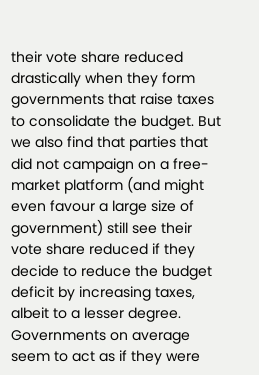their vote share reduced drastically when they form governments that raise taxes to consolidate the budget. But we also find that parties that did not campaign on a free-market platform (and might even favour a large size of government) still see their vote share reduced if they decide to reduce the budget deficit by increasing taxes, albeit to a lesser degree. Governments on average seem to act as if they were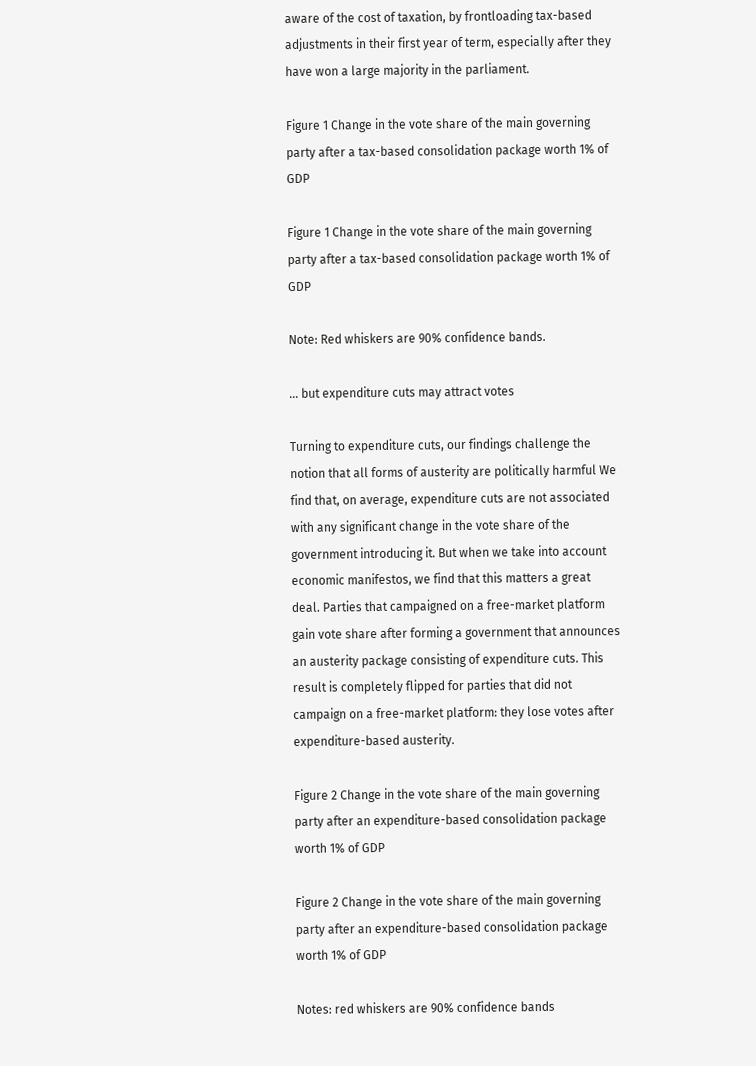aware of the cost of taxation, by frontloading tax-based adjustments in their first year of term, especially after they have won a large majority in the parliament.

Figure 1 Change in the vote share of the main governing party after a tax-based consolidation package worth 1% of GDP

Figure 1 Change in the vote share of the main governing party after a tax-based consolidation package worth 1% of GDP

Note: Red whiskers are 90% confidence bands.

… but expenditure cuts may attract votes

Turning to expenditure cuts, our findings challenge the notion that all forms of austerity are politically harmful We find that, on average, expenditure cuts are not associated with any significant change in the vote share of the government introducing it. But when we take into account economic manifestos, we find that this matters a great deal. Parties that campaigned on a free-market platform gain vote share after forming a government that announces an austerity package consisting of expenditure cuts. This result is completely flipped for parties that did not campaign on a free-market platform: they lose votes after expenditure-based austerity.

Figure 2 Change in the vote share of the main governing party after an expenditure-based consolidation package worth 1% of GDP

Figure 2 Change in the vote share of the main governing party after an expenditure-based consolidation package worth 1% of GDP

Notes: red whiskers are 90% confidence bands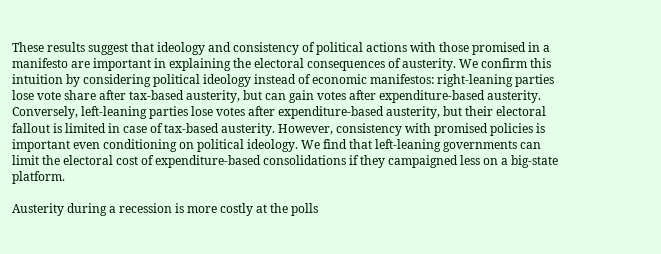These results suggest that ideology and consistency of political actions with those promised in a manifesto are important in explaining the electoral consequences of austerity. We confirm this intuition by considering political ideology instead of economic manifestos: right-leaning parties lose vote share after tax-based austerity, but can gain votes after expenditure-based austerity. Conversely, left-leaning parties lose votes after expenditure-based austerity, but their electoral fallout is limited in case of tax-based austerity. However, consistency with promised policies is important even conditioning on political ideology. We find that left-leaning governments can limit the electoral cost of expenditure-based consolidations if they campaigned less on a big-state platform.

Austerity during a recession is more costly at the polls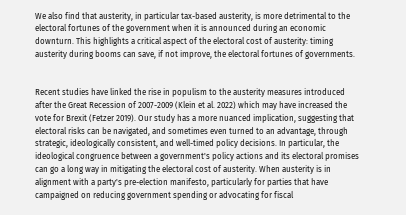We also find that austerity, in particular tax-based austerity, is more detrimental to the electoral fortunes of the government when it is announced during an economic downturn. This highlights a critical aspect of the electoral cost of austerity: timing austerity during booms can save, if not improve, the electoral fortunes of governments.


Recent studies have linked the rise in populism to the austerity measures introduced after the Great Recession of 2007-2009 (Klein et al. 2022) which may have increased the vote for Brexit (Fetzer 2019). Our study has a more nuanced implication, suggesting that electoral risks can be navigated, and sometimes even turned to an advantage, through strategic, ideologically consistent, and well-timed policy decisions. In particular, the ideological congruence between a government's policy actions and its electoral promises can go a long way in mitigating the electoral cost of austerity. When austerity is in alignment with a party's pre-election manifesto, particularly for parties that have campaigned on reducing government spending or advocating for fiscal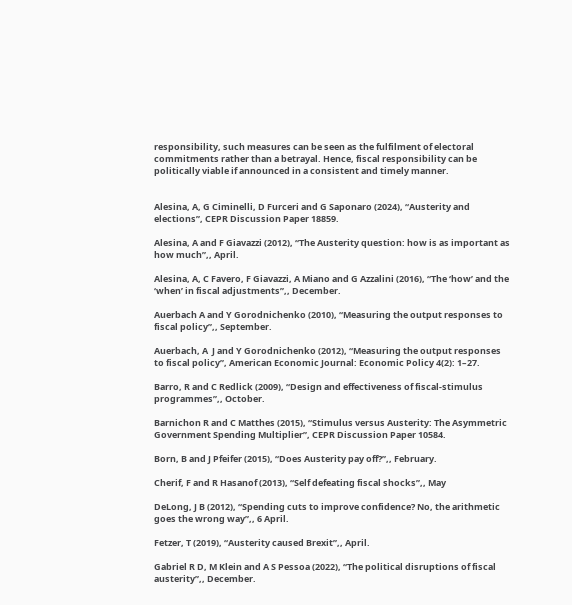responsibility, such measures can be seen as the fulfilment of electoral commitments rather than a betrayal. Hence, fiscal responsibility can be politically viable if announced in a consistent and timely manner.


Alesina, A, G Ciminelli, D Furceri and G Saponaro (2024), “Austerity and elections”, CEPR Discussion Paper 18859.

Alesina, A and F Giavazzi (2012), “The Austerity question: how is as important as how much”,, April.

Alesina, A, C Favero, F Giavazzi, A Miano and G Azzalini (2016), “The ‘how’ and the ‘when’ in fiscal adjustments”,, December.

Auerbach A and Y Gorodnichenko (2010), “Measuring the output responses to fiscal policy”,, September.

Auerbach, A  J and Y Gorodnichenko (2012), “Measuring the output responses to fiscal policy”, American Economic Journal: Economic Policy 4(2): 1–27.

Barro, R and C Redlick (2009), “Design and effectiveness of fiscal-stimulus programmes”,, October.

Barnichon R and C Matthes (2015), “Stimulus versus Austerity: The Asymmetric Government Spending Multiplier”, CEPR Discussion Paper 10584.

Born, B and J Pfeifer (2015), “Does Austerity pay off?”,, February.

Cherif, F and R Hasanof (2013), “Self defeating fiscal shocks”,, May

DeLong, J B (2012), “Spending cuts to improve confidence? No, the arithmetic goes the wrong way”,, 6 April.

Fetzer, T (2019), “Austerity caused Brexit”,, April.

Gabriel R D, M Klein and A S Pessoa (2022), “The political disruptions of fiscal austerity”,, December.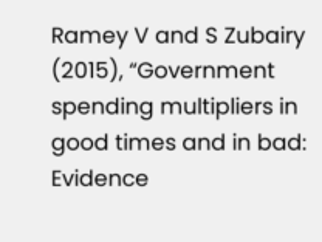Ramey V and S Zubairy (2015), “Government spending multipliers in good times and in bad: Evidence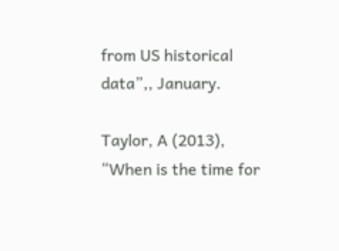from US historical data”,, January.

Taylor, A (2013), “When is the time for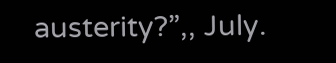austerity?”,, July.